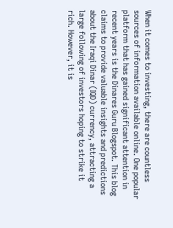When it comes to investing, there are countless sources of information available online. One popular platform that has gained significant attention in recent years is the Dinares Guru Blogspot. This blog claims to provide valuable insights and predictions about the Iraqi Dinar (IQD) currency, attracting a large following of investors hoping to strike it rich. However, it is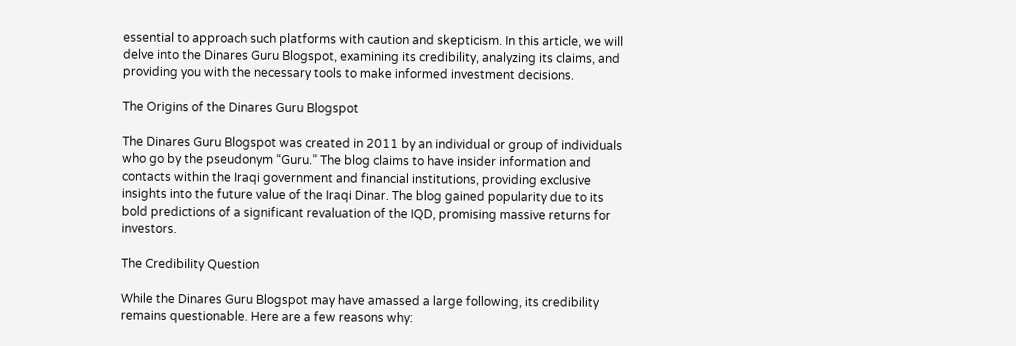essential to approach such platforms with caution and skepticism. In this article, we will delve into the Dinares Guru Blogspot, examining its credibility, analyzing its claims, and providing you with the necessary tools to make informed investment decisions.

The Origins of the Dinares Guru Blogspot

The Dinares Guru Blogspot was created in 2011 by an individual or group of individuals who go by the pseudonym “Guru.” The blog claims to have insider information and contacts within the Iraqi government and financial institutions, providing exclusive insights into the future value of the Iraqi Dinar. The blog gained popularity due to its bold predictions of a significant revaluation of the IQD, promising massive returns for investors.

The Credibility Question

While the Dinares Guru Blogspot may have amassed a large following, its credibility remains questionable. Here are a few reasons why: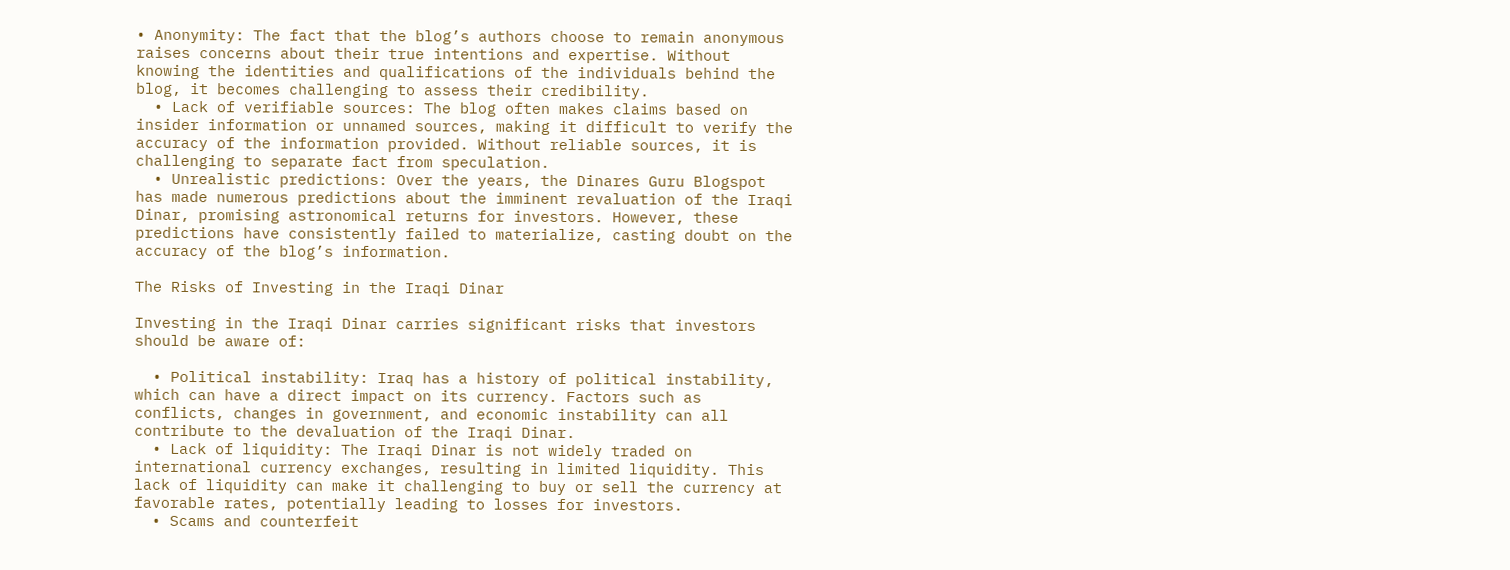• Anonymity: The fact that the blog’s authors choose to remain anonymous raises concerns about their true intentions and expertise. Without knowing the identities and qualifications of the individuals behind the blog, it becomes challenging to assess their credibility.
  • Lack of verifiable sources: The blog often makes claims based on insider information or unnamed sources, making it difficult to verify the accuracy of the information provided. Without reliable sources, it is challenging to separate fact from speculation.
  • Unrealistic predictions: Over the years, the Dinares Guru Blogspot has made numerous predictions about the imminent revaluation of the Iraqi Dinar, promising astronomical returns for investors. However, these predictions have consistently failed to materialize, casting doubt on the accuracy of the blog’s information.

The Risks of Investing in the Iraqi Dinar

Investing in the Iraqi Dinar carries significant risks that investors should be aware of:

  • Political instability: Iraq has a history of political instability, which can have a direct impact on its currency. Factors such as conflicts, changes in government, and economic instability can all contribute to the devaluation of the Iraqi Dinar.
  • Lack of liquidity: The Iraqi Dinar is not widely traded on international currency exchanges, resulting in limited liquidity. This lack of liquidity can make it challenging to buy or sell the currency at favorable rates, potentially leading to losses for investors.
  • Scams and counterfeit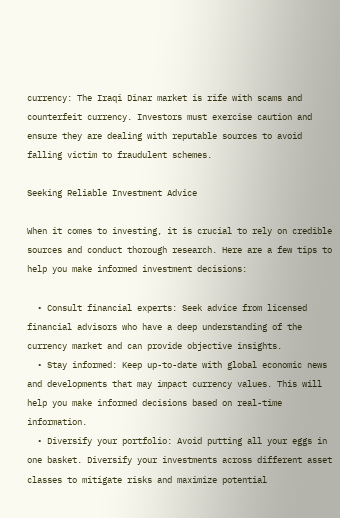currency: The Iraqi Dinar market is rife with scams and counterfeit currency. Investors must exercise caution and ensure they are dealing with reputable sources to avoid falling victim to fraudulent schemes.

Seeking Reliable Investment Advice

When it comes to investing, it is crucial to rely on credible sources and conduct thorough research. Here are a few tips to help you make informed investment decisions:

  • Consult financial experts: Seek advice from licensed financial advisors who have a deep understanding of the currency market and can provide objective insights.
  • Stay informed: Keep up-to-date with global economic news and developments that may impact currency values. This will help you make informed decisions based on real-time information.
  • Diversify your portfolio: Avoid putting all your eggs in one basket. Diversify your investments across different asset classes to mitigate risks and maximize potential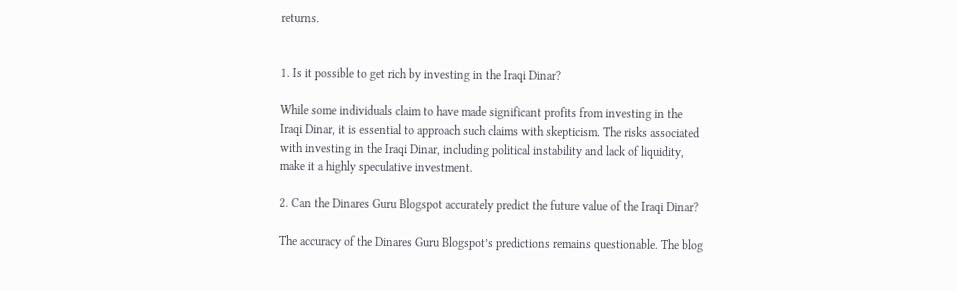returns.


1. Is it possible to get rich by investing in the Iraqi Dinar?

While some individuals claim to have made significant profits from investing in the Iraqi Dinar, it is essential to approach such claims with skepticism. The risks associated with investing in the Iraqi Dinar, including political instability and lack of liquidity, make it a highly speculative investment.

2. Can the Dinares Guru Blogspot accurately predict the future value of the Iraqi Dinar?

The accuracy of the Dinares Guru Blogspot’s predictions remains questionable. The blog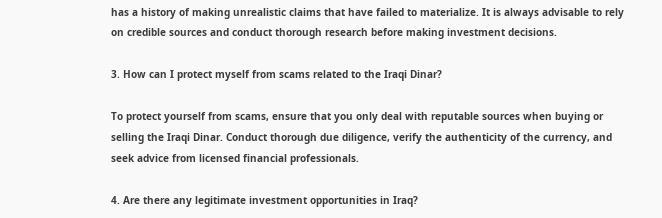has a history of making unrealistic claims that have failed to materialize. It is always advisable to rely on credible sources and conduct thorough research before making investment decisions.

3. How can I protect myself from scams related to the Iraqi Dinar?

To protect yourself from scams, ensure that you only deal with reputable sources when buying or selling the Iraqi Dinar. Conduct thorough due diligence, verify the authenticity of the currency, and seek advice from licensed financial professionals.

4. Are there any legitimate investment opportunities in Iraq?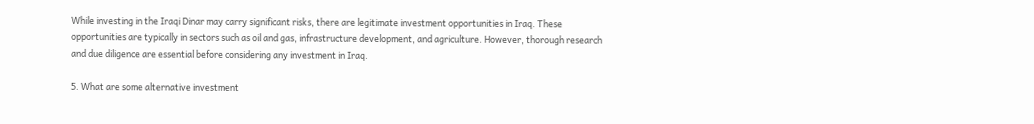While investing in the Iraqi Dinar may carry significant risks, there are legitimate investment opportunities in Iraq. These opportunities are typically in sectors such as oil and gas, infrastructure development, and agriculture. However, thorough research and due diligence are essential before considering any investment in Iraq.

5. What are some alternative investment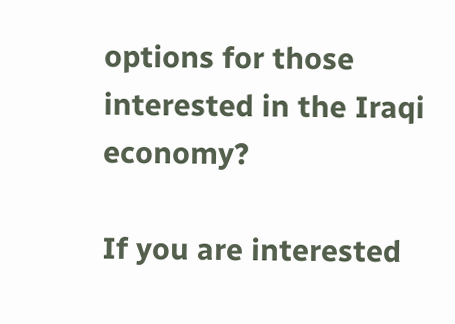options for those interested in the Iraqi economy?

If you are interested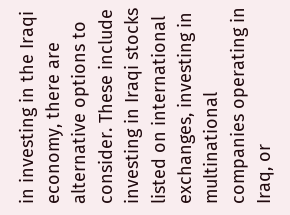in investing in the Iraqi economy, there are alternative options to consider. These include investing in Iraqi stocks listed on international exchanges, investing in multinational companies operating in Iraq, or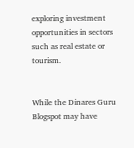exploring investment opportunities in sectors such as real estate or tourism.


While the Dinares Guru Blogspot may have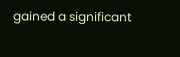gained a significant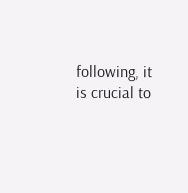following, it is crucial to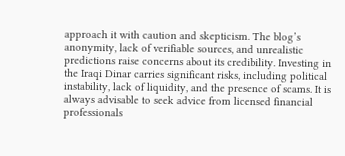approach it with caution and skepticism. The blog’s anonymity, lack of verifiable sources, and unrealistic predictions raise concerns about its credibility. Investing in the Iraqi Dinar carries significant risks, including political instability, lack of liquidity, and the presence of scams. It is always advisable to seek advice from licensed financial professionals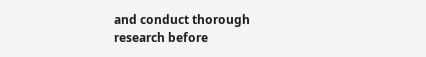and conduct thorough research before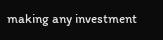making any investment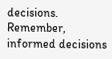decisions. Remember, informed decisions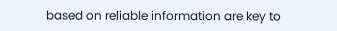based on reliable information are key to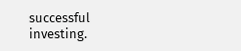successful investing.